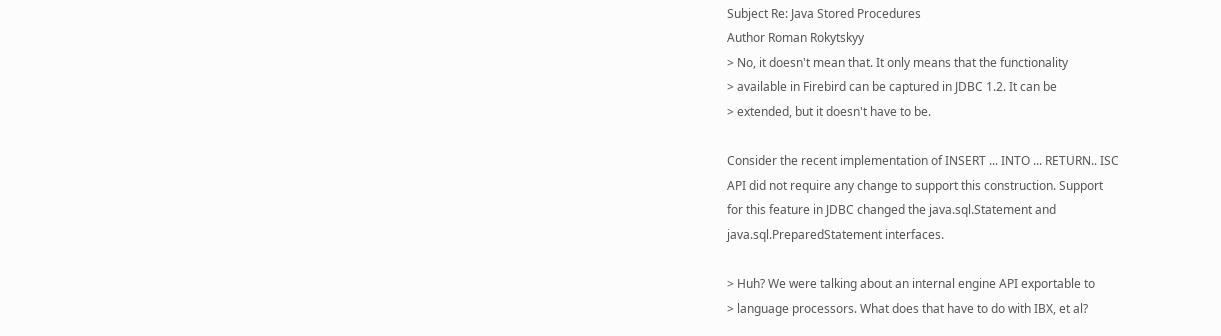Subject Re: Java Stored Procedures
Author Roman Rokytskyy
> No, it doesn't mean that. It only means that the functionality
> available in Firebird can be captured in JDBC 1.2. It can be
> extended, but it doesn't have to be.

Consider the recent implementation of INSERT ... INTO ... RETURN.. ISC
API did not require any change to support this construction. Support
for this feature in JDBC changed the java.sql.Statement and
java.sql.PreparedStatement interfaces.

> Huh? We were talking about an internal engine API exportable to
> language processors. What does that have to do with IBX, et al?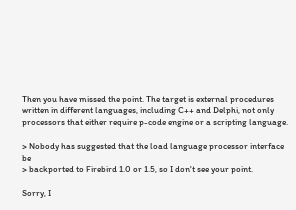Then you have missed the point. The target is external procedures
written in different languages, including C++ and Delphi, not only
processors that either require p-code engine or a scripting language.

> Nobody has suggested that the load language processor interface be
> backported to Firebird 1.0 or 1.5, so I don't see your point.

Sorry, I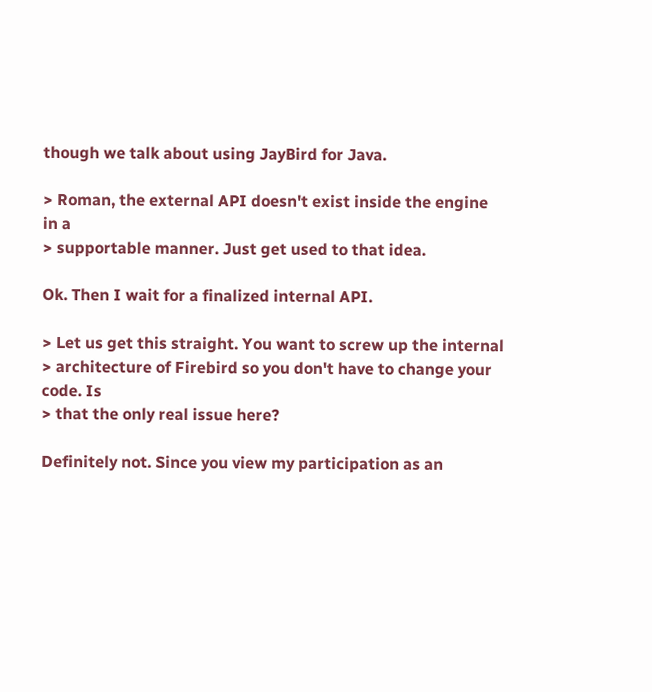though we talk about using JayBird for Java.

> Roman, the external API doesn't exist inside the engine in a
> supportable manner. Just get used to that idea.

Ok. Then I wait for a finalized internal API.

> Let us get this straight. You want to screw up the internal
> architecture of Firebird so you don't have to change your code. Is
> that the only real issue here?

Definitely not. Since you view my participation as an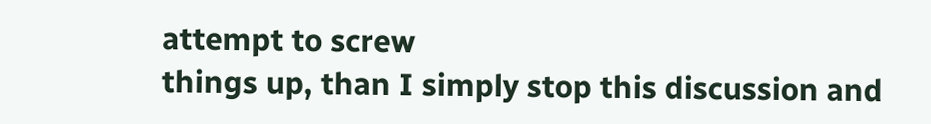attempt to screw
things up, than I simply stop this discussion and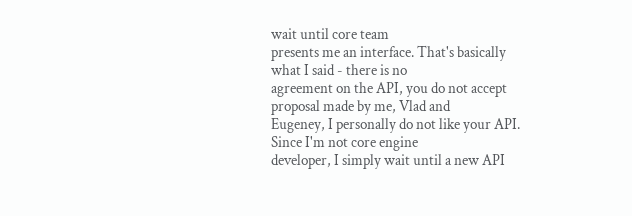wait until core team
presents me an interface. That's basically what I said - there is no
agreement on the API, you do not accept proposal made by me, Vlad and
Eugeney, I personally do not like your API. Since I'm not core engine
developer, I simply wait until a new API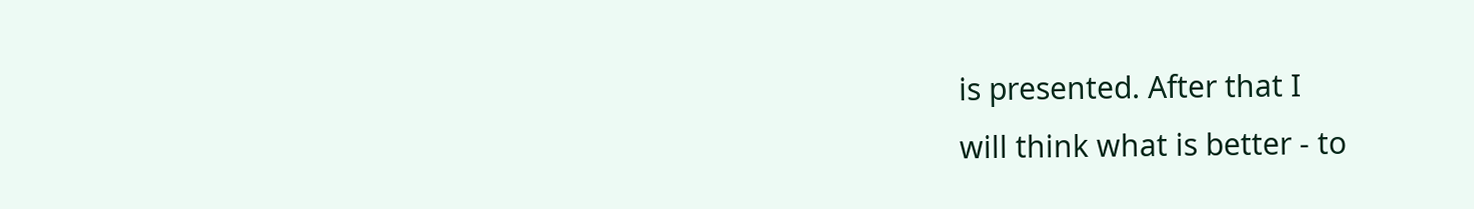is presented. After that I
will think what is better - to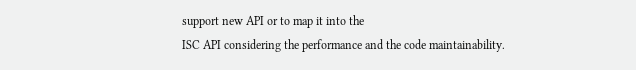support new API or to map it into the
ISC API considering the performance and the code maintainability.